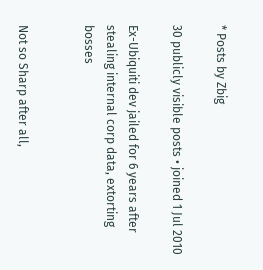* Posts by Zbig

30 publicly visible posts • joined 1 Jul 2010

Ex-Ubiquiti dev jailed for 6 years after stealing internal corp data, extorting bosses


Not so Sharp after all,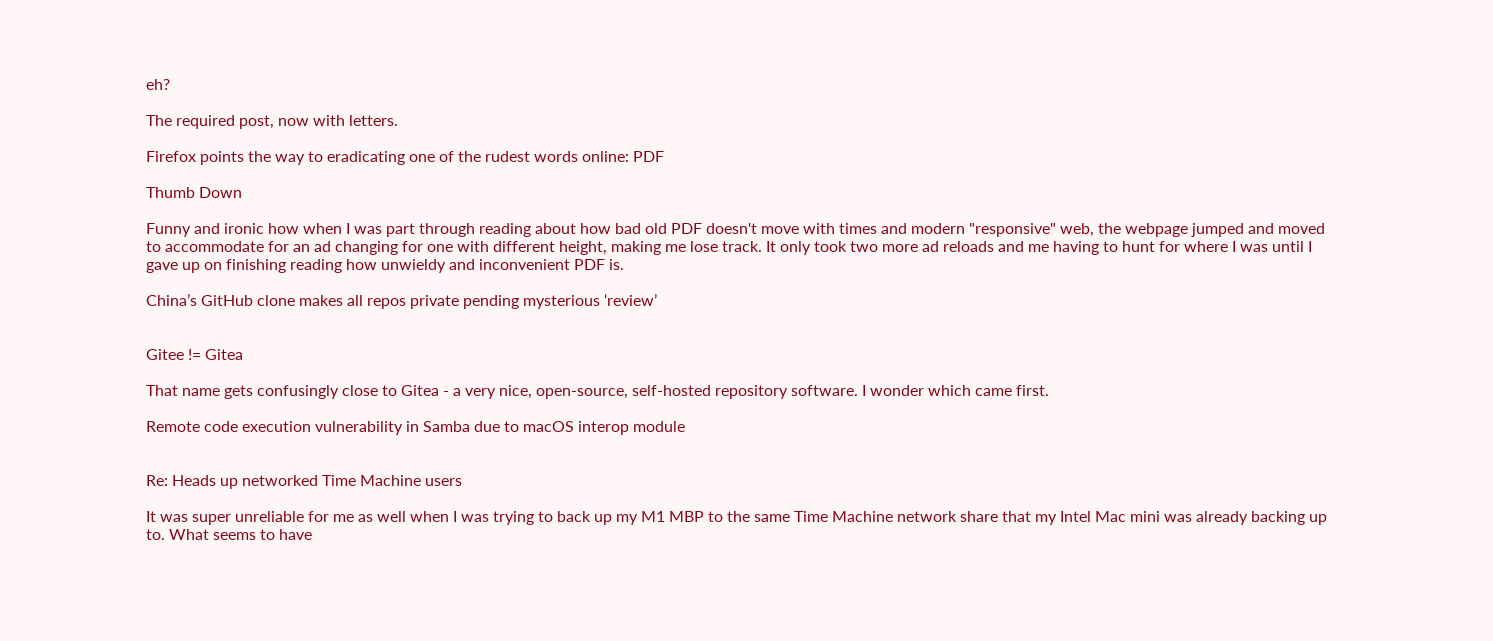eh?

The required post, now with letters.

Firefox points the way to eradicating one of the rudest words online: PDF

Thumb Down

Funny and ironic how when I was part through reading about how bad old PDF doesn't move with times and modern "responsive" web, the webpage jumped and moved to accommodate for an ad changing for one with different height, making me lose track. It only took two more ad reloads and me having to hunt for where I was until I gave up on finishing reading how unwieldy and inconvenient PDF is.

China’s GitHub clone makes all repos private pending mysterious ‘review’


Gitee != Gitea

That name gets confusingly close to Gitea - a very nice, open-source, self-hosted repository software. I wonder which came first.

Remote code execution vulnerability in Samba due to macOS interop module


Re: Heads up networked Time Machine users

It was super unreliable for me as well when I was trying to back up my M1 MBP to the same Time Machine network share that my Intel Mac mini was already backing up to. What seems to have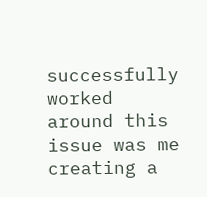successfully worked around this issue was me creating a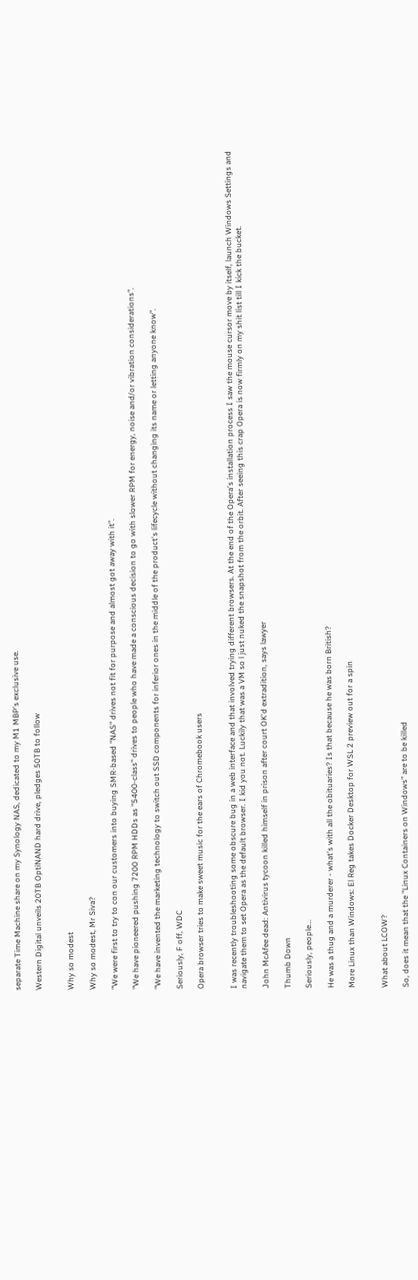separate Time Machine share on my Synology NAS, dedicated to my M1 MBP's exclusive use.

Western Digital unveils 20TB OptiNAND hard drive, pledges 50TB to follow


Why so modest

Why so modest, Mr Siva?

"We were first to try to con our customers into buying SMR-based "NAS" drives not fit for purpose and almost got away with it".

"We have pioneered pushing 7200 RPM HDDs as "5400-class" drives to people who have made a conscious decision to go with slower RPM for energy, noise and/or vibration considerations".

"We have invented the marketing technology to switch out SSD components for inferior ones in the middle of the product's lifecycle without changing its name or letting anyone know".

Seriously, F off, WDC

Opera browser tries to make sweet music for the ears of Chromebook users


I was recently troubleshooting some obscure bug in a web interface and that involved trying different browsers. At the end of the Opera's installation process I saw the mouse cursor move by itself, launch Windows Settings and navigate them to set Opera as the default browser. I kid you not. Luckily that was a VM so l just nuked the snapshot from the orbit. After seeing this crap Opera is now firmly on my shit list till I kick the bucket.

John McAfee dead: Antivirus tycoon killed himself in prison after court OK'd extradition, says lawyer

Thumb Down

Seriously, people...

He was a thug and a murderer - what's with all the obituaries? Is that because he was born British?

More Linux than Windows: El Reg takes Docker Desktop for WSL 2 preview out for a spin


What about LCOW?

So, does it mean that the "Linux Containers on Windows" are to be killed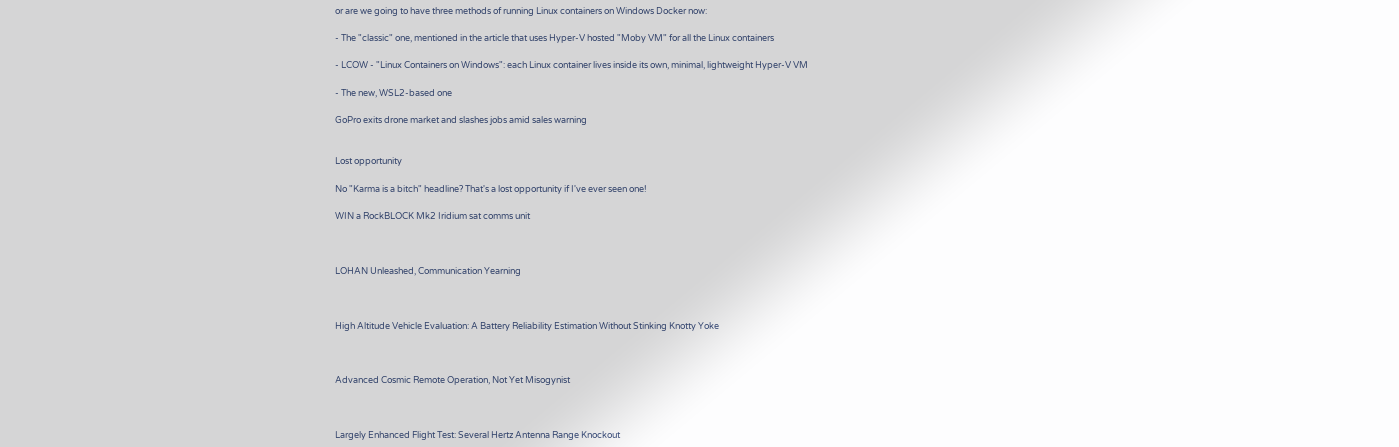or are we going to have three methods of running Linux containers on Windows Docker now:

- The "classic" one, mentioned in the article that uses Hyper-V hosted "Moby VM" for all the Linux containers

- LCOW - "Linux Containers on Windows": each Linux container lives inside its own, minimal, lightweight Hyper-V VM

- The new, WSL2-based one

GoPro exits drone market and slashes jobs amid sales warning


Lost opportunity

No "Karma is a bitch" headline? That's a lost opportunity if I've ever seen one!

WIN a RockBLOCK Mk2 Iridium sat comms unit



LOHAN Unleashed, Communication Yearning



High Altitude Vehicle Evaluation: A Battery Reliability Estimation Without Stinking Knotty Yoke



Advanced Cosmic Remote Operation, Not Yet Misogynist



Largely Enhanced Flight Test: Several Hertz Antenna Range Knockout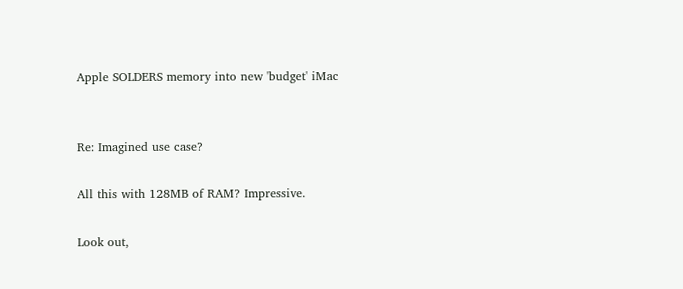Apple SOLDERS memory into new 'budget' iMac


Re: Imagined use case?

All this with 128MB of RAM? Impressive.

Look out,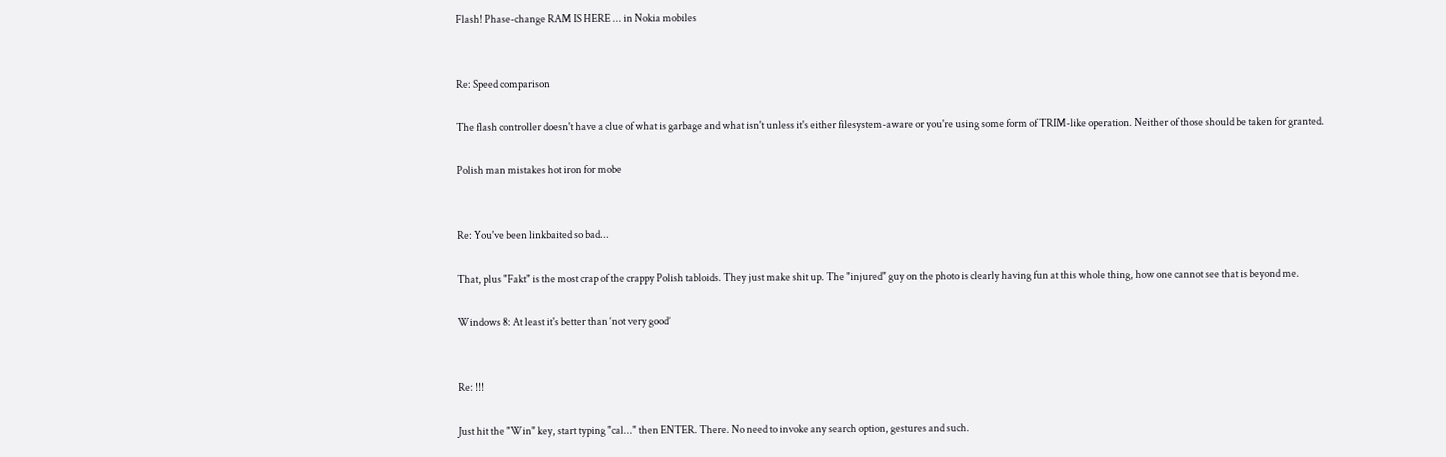Flash! Phase-change RAM IS HERE ... in Nokia mobiles


Re: Speed comparison

The flash controller doesn't have a clue of what is garbage and what isn't unless it's either filesystem-aware or you're using some form of TRIM-like operation. Neither of those should be taken for granted.

Polish man mistakes hot iron for mobe


Re: You've been linkbaited so bad...

That, plus "Fakt" is the most crap of the crappy Polish tabloids. They just make shit up. The "injured" guy on the photo is clearly having fun at this whole thing, how one cannot see that is beyond me.

Windows 8: At least it's better than ‘not very good’


Re: !!!

Just hit the "Win" key, start typing "cal..." then ENTER. There. No need to invoke any search option, gestures and such.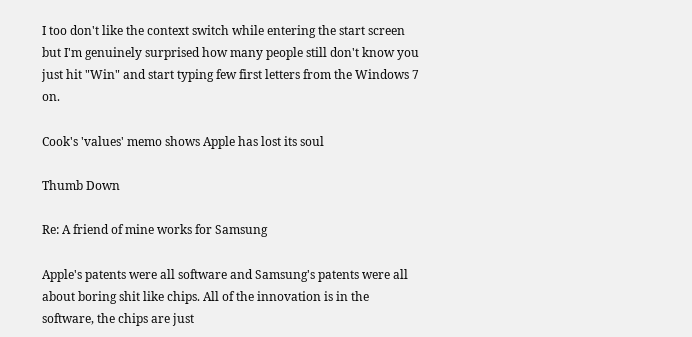I too don't like the context switch while entering the start screen but I'm genuinely surprised how many people still don't know you just hit "Win" and start typing few first letters from the Windows 7 on.

Cook's 'values' memo shows Apple has lost its soul

Thumb Down

Re: A friend of mine works for Samsung

Apple's patents were all software and Samsung's patents were all about boring shit like chips. All of the innovation is in the software, the chips are just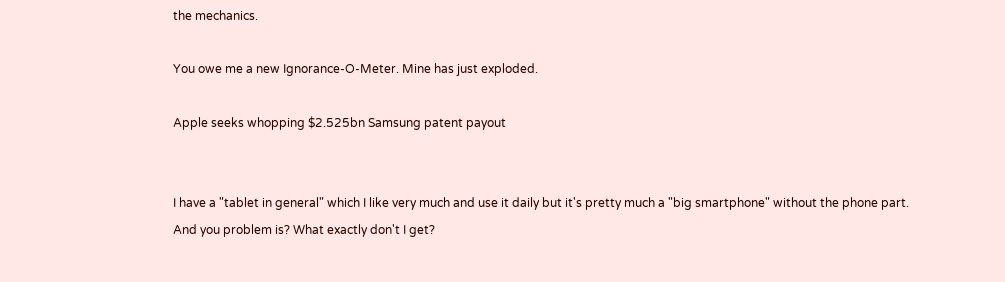the mechanics.

You owe me a new Ignorance-O-Meter. Mine has just exploded.

Apple seeks whopping $2.525bn Samsung patent payout


I have a "tablet in general" which I like very much and use it daily but it's pretty much a "big smartphone" without the phone part. And you problem is? What exactly don't I get?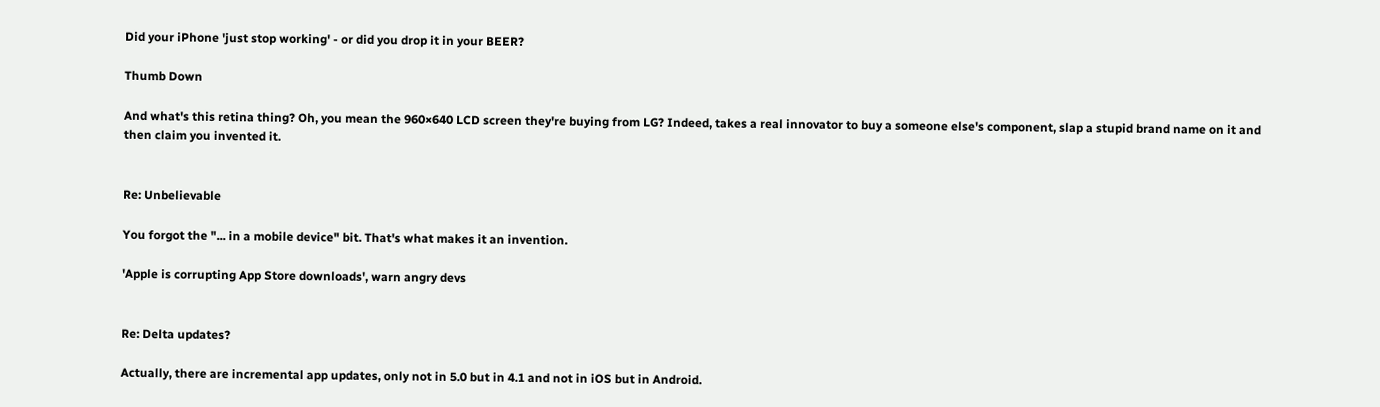Did your iPhone 'just stop working' - or did you drop it in your BEER?

Thumb Down

And what's this retina thing? Oh, you mean the 960×640 LCD screen they're buying from LG? Indeed, takes a real innovator to buy a someone else's component, slap a stupid brand name on it and then claim you invented it.


Re: Unbelievable

You forgot the "... in a mobile device" bit. That's what makes it an invention.

'Apple is corrupting App Store downloads', warn angry devs


Re: Delta updates?

Actually, there are incremental app updates, only not in 5.0 but in 4.1 and not in iOS but in Android.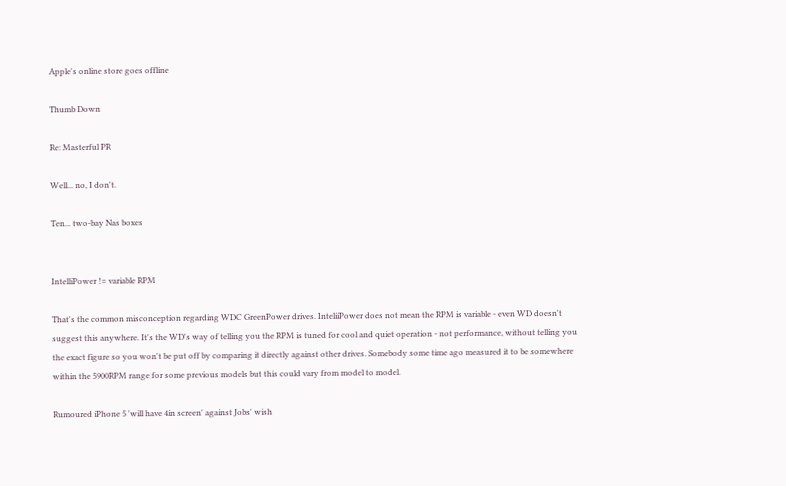Apple's online store goes offline

Thumb Down

Re: Masterful PR

Well... no, I don't.

Ten... two-bay Nas boxes


IntelliPower != variable RPM

That's the common misconception regarding WDC GreenPower drives. InteliiPower does not mean the RPM is variable - even WD doesn't suggest this anywhere. It's the WD's way of telling you the RPM is tuned for cool and quiet operation - not performance, without telling you the exact figure so you won't be put off by comparing it directly against other drives. Somebody some time ago measured it to be somewhere within the 5900RPM range for some previous models but this could vary from model to model.

Rumoured iPhone 5 'will have 4in screen' against Jobs' wish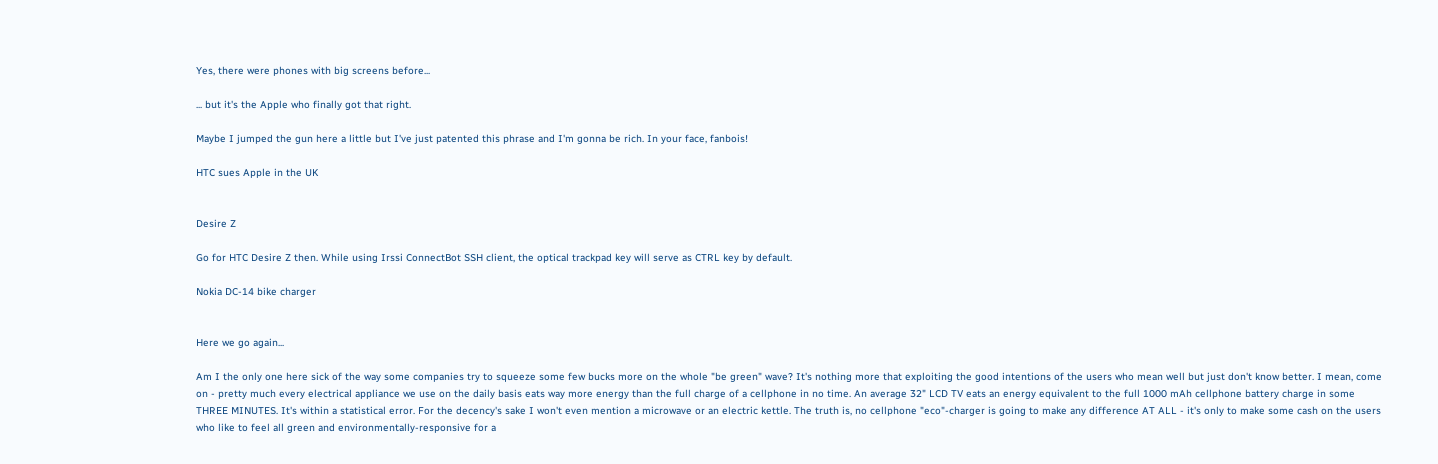Yes, there were phones with big screens before...

... but it's the Apple who finally got that right.

Maybe I jumped the gun here a little but I've just patented this phrase and I'm gonna be rich. In your face, fanbois!

HTC sues Apple in the UK


Desire Z

Go for HTC Desire Z then. While using Irssi ConnectBot SSH client, the optical trackpad key will serve as CTRL key by default.

Nokia DC-14 bike charger


Here we go again...

Am I the only one here sick of the way some companies try to squeeze some few bucks more on the whole "be green" wave? It's nothing more that exploiting the good intentions of the users who mean well but just don't know better. I mean, come on - pretty much every electrical appliance we use on the daily basis eats way more energy than the full charge of a cellphone in no time. An average 32" LCD TV eats an energy equivalent to the full 1000 mAh cellphone battery charge in some THREE MINUTES. It's within a statistical error. For the decency's sake I won't even mention a microwave or an electric kettle. The truth is, no cellphone "eco"-charger is going to make any difference AT ALL - it's only to make some cash on the users who like to feel all green and environmentally-responsive for a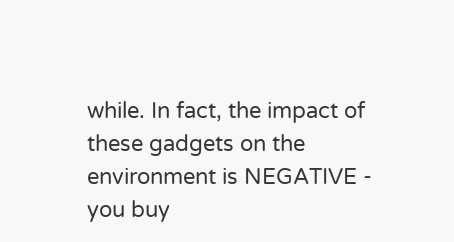while. In fact, the impact of these gadgets on the environment is NEGATIVE - you buy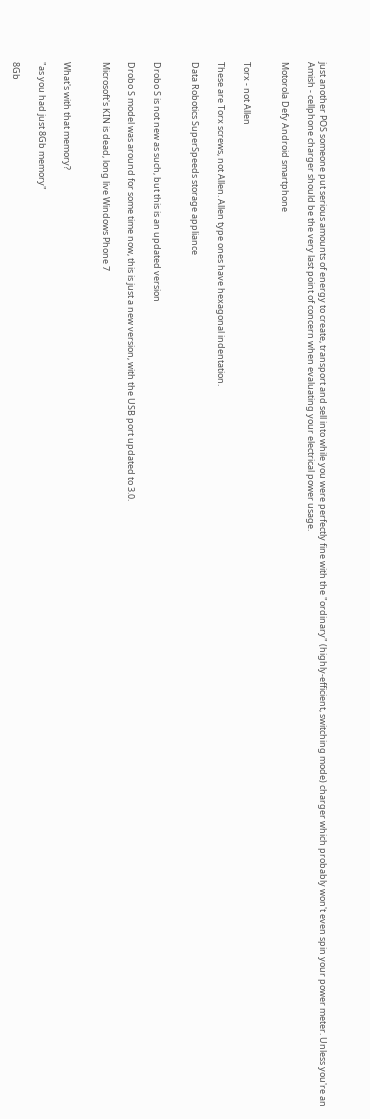just another POS someone put serious amounts of energy to create, transport and sell into while you were perfectly fine with the "ordinary" (highly-efficient, switching mode) charger which probably won't even spin your power meter. Unless you're an Amish - cellphone charger should be the very last point of concern when evaluating your electrical power usage.

Motorola Defy Android smartphone


Torx - not Allen

These are Torx screws, not Allen. Allen type ones have hexagonal indentation.

Data Robotics SuperSpeeds storage appliance


Drobo S is not new as such, but this is an updated version

Drobo S model was around for some time now, this is just a new version, with the USB port updated to 3.0.

Microsoft's KIN is dead, long live Windows Phone 7


What's with that memory?

"as you had just 8Gb memory"

8Gb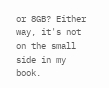or 8GB? Either way, it's not on the small side in my book.